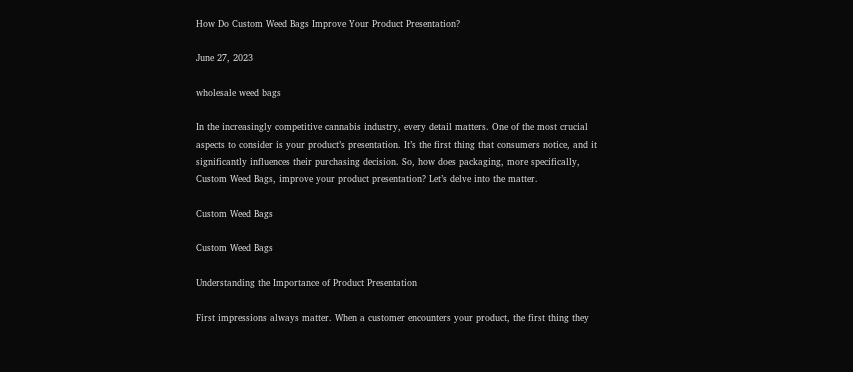How Do Custom Weed Bags Improve Your Product Presentation?

June 27, 2023

wholesale weed bags

In the increasingly competitive cannabis industry, every detail matters. One of the most crucial aspects to consider is your product’s presentation. It’s the first thing that consumers notice, and it significantly influences their purchasing decision. So, how does packaging, more specifically, Custom Weed Bags, improve your product presentation? Let’s delve into the matter.

Custom Weed Bags

Custom Weed Bags

Understanding the Importance of Product Presentation

First impressions always matter. When a customer encounters your product, the first thing they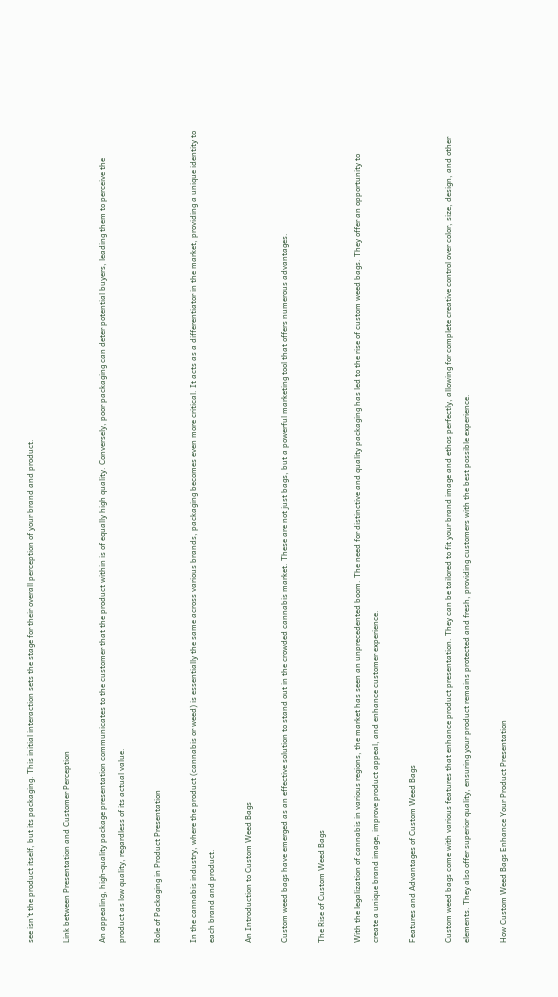see isn’t the product itself, but its packaging. This initial interaction sets the stage for their overall perception of your brand and product.

Link between Presentation and Customer Perception

An appealing, high-quality package presentation communicates to the customer that the product within is of equally high quality. Conversely, poor packaging can deter potential buyers, leading them to perceive the product as low quality, regardless of its actual value.

Role of Packaging in Product Presentation

In the cannabis industry, where the product (cannabis or weed) is essentially the same across various brands, packaging becomes even more critical. It acts as a differentiator in the market, providing a unique identity to each brand and product.

An Introduction to Custom Weed Bags

Custom weed bags have emerged as an effective solution to stand out in the crowded cannabis market. These are not just bags, but a powerful marketing tool that offers numerous advantages.

The Rise of Custom Weed Bags

With the legalization of cannabis in various regions, the market has seen an unprecedented boom. The need for distinctive and quality packaging has led to the rise of custom weed bags. They offer an opportunity to create a unique brand image, improve product appeal, and enhance customer experience.

Features and Advantages of Custom Weed Bags

Custom weed bags come with various features that enhance product presentation. They can be tailored to fit your brand image and ethos perfectly, allowing for complete creative control over color, size, design, and other elements. They also offer superior quality, ensuring your product remains protected and fresh, providing customers with the best possible experience.

How Custom Weed Bags Enhance Your Product Presentation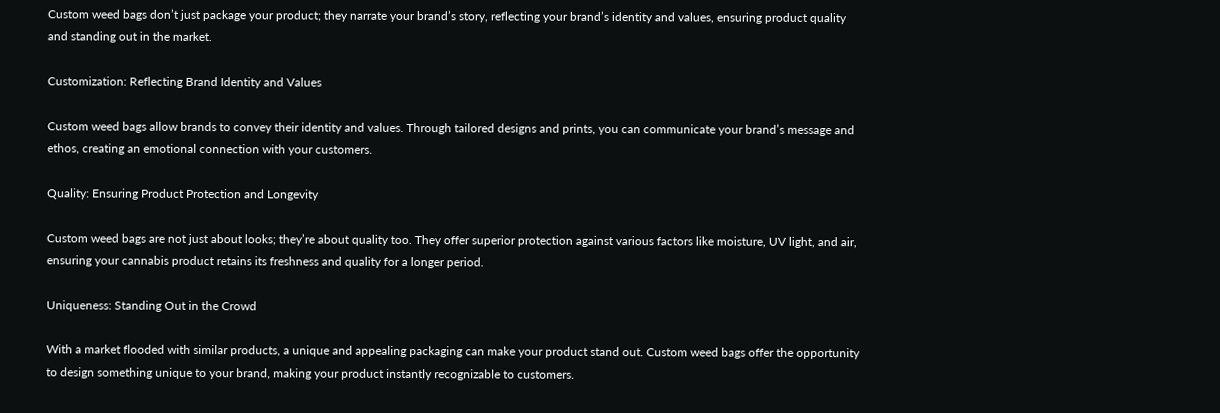Custom weed bags don’t just package your product; they narrate your brand’s story, reflecting your brand’s identity and values, ensuring product quality and standing out in the market.

Customization: Reflecting Brand Identity and Values

Custom weed bags allow brands to convey their identity and values. Through tailored designs and prints, you can communicate your brand’s message and ethos, creating an emotional connection with your customers.

Quality: Ensuring Product Protection and Longevity

Custom weed bags are not just about looks; they’re about quality too. They offer superior protection against various factors like moisture, UV light, and air, ensuring your cannabis product retains its freshness and quality for a longer period.

Uniqueness: Standing Out in the Crowd

With a market flooded with similar products, a unique and appealing packaging can make your product stand out. Custom weed bags offer the opportunity to design something unique to your brand, making your product instantly recognizable to customers.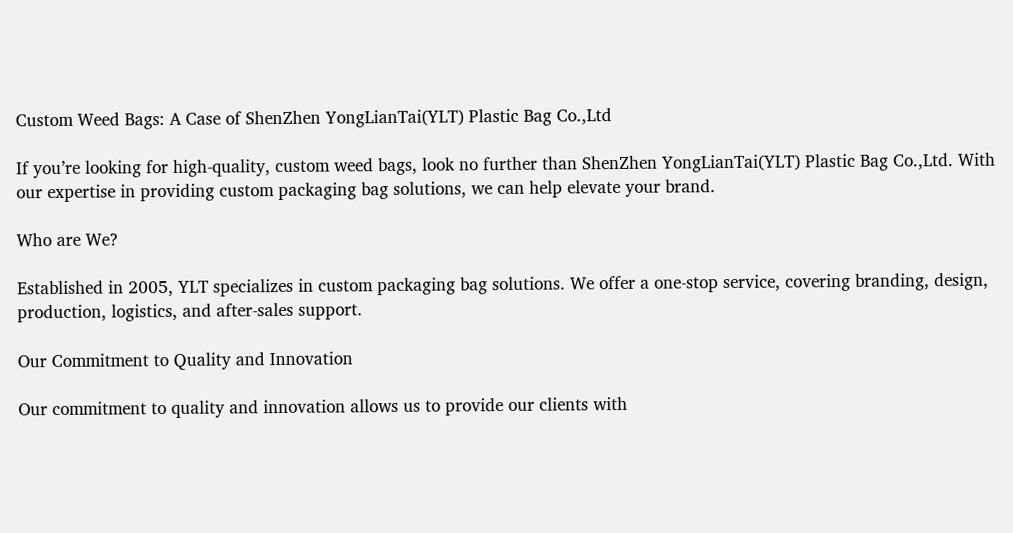Custom Weed Bags: A Case of ShenZhen YongLianTai(YLT) Plastic Bag Co.,Ltd

If you’re looking for high-quality, custom weed bags, look no further than ShenZhen YongLianTai(YLT) Plastic Bag Co.,Ltd. With our expertise in providing custom packaging bag solutions, we can help elevate your brand.

Who are We?

Established in 2005, YLT specializes in custom packaging bag solutions. We offer a one-stop service, covering branding, design, production, logistics, and after-sales support.

Our Commitment to Quality and Innovation

Our commitment to quality and innovation allows us to provide our clients with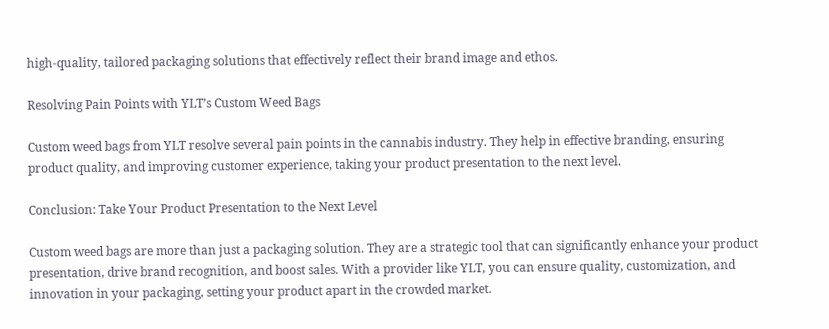high-quality, tailored packaging solutions that effectively reflect their brand image and ethos.

Resolving Pain Points with YLT’s Custom Weed Bags

Custom weed bags from YLT resolve several pain points in the cannabis industry. They help in effective branding, ensuring product quality, and improving customer experience, taking your product presentation to the next level.

Conclusion: Take Your Product Presentation to the Next Level

Custom weed bags are more than just a packaging solution. They are a strategic tool that can significantly enhance your product presentation, drive brand recognition, and boost sales. With a provider like YLT, you can ensure quality, customization, and innovation in your packaging, setting your product apart in the crowded market.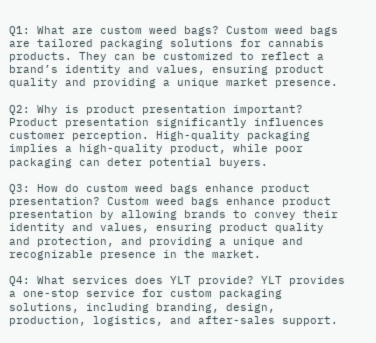Q1: What are custom weed bags? Custom weed bags are tailored packaging solutions for cannabis products. They can be customized to reflect a brand’s identity and values, ensuring product quality and providing a unique market presence.

Q2: Why is product presentation important? Product presentation significantly influences customer perception. High-quality packaging implies a high-quality product, while poor packaging can deter potential buyers.

Q3: How do custom weed bags enhance product presentation? Custom weed bags enhance product presentation by allowing brands to convey their identity and values, ensuring product quality and protection, and providing a unique and recognizable presence in the market.

Q4: What services does YLT provide? YLT provides a one-stop service for custom packaging solutions, including branding, design, production, logistics, and after-sales support.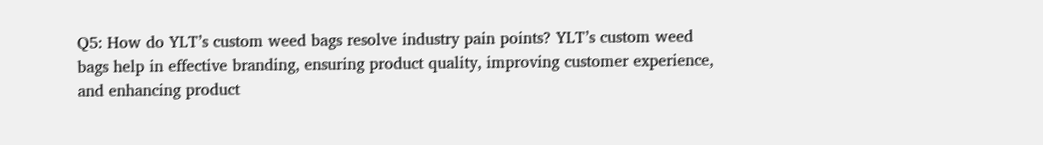Q5: How do YLT’s custom weed bags resolve industry pain points? YLT’s custom weed bags help in effective branding, ensuring product quality, improving customer experience, and enhancing product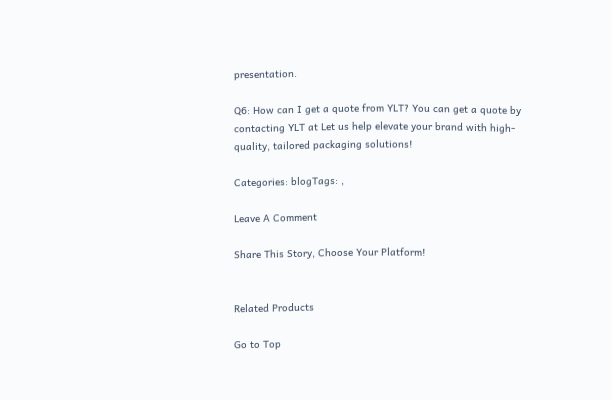presentation.

Q6: How can I get a quote from YLT? You can get a quote by contacting YLT at Let us help elevate your brand with high-quality, tailored packaging solutions!

Categories: blogTags: ,

Leave A Comment

Share This Story, Choose Your Platform!


Related Products

Go to Top